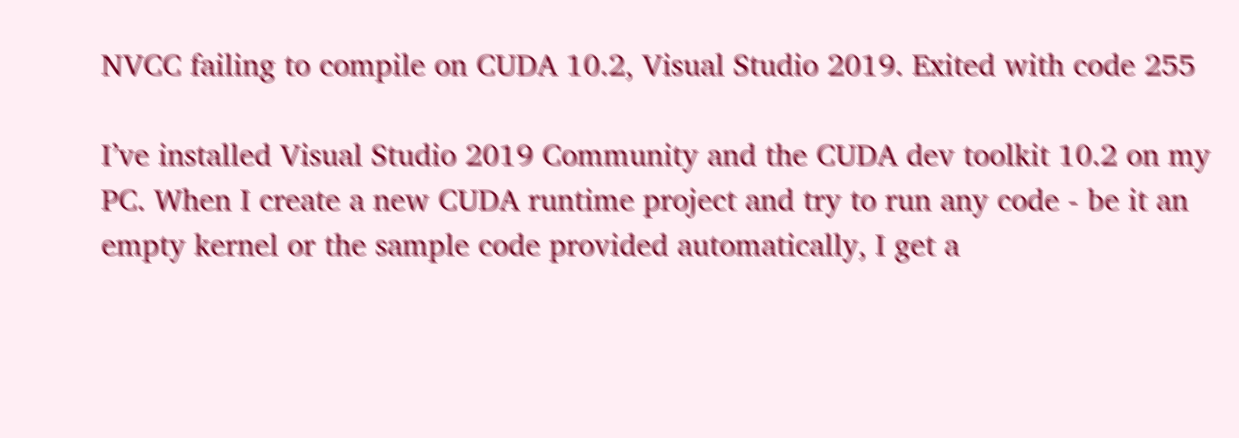NVCC failing to compile on CUDA 10.2, Visual Studio 2019. Exited with code 255

I’ve installed Visual Studio 2019 Community and the CUDA dev toolkit 10.2 on my PC. When I create a new CUDA runtime project and try to run any code - be it an empty kernel or the sample code provided automatically, I get a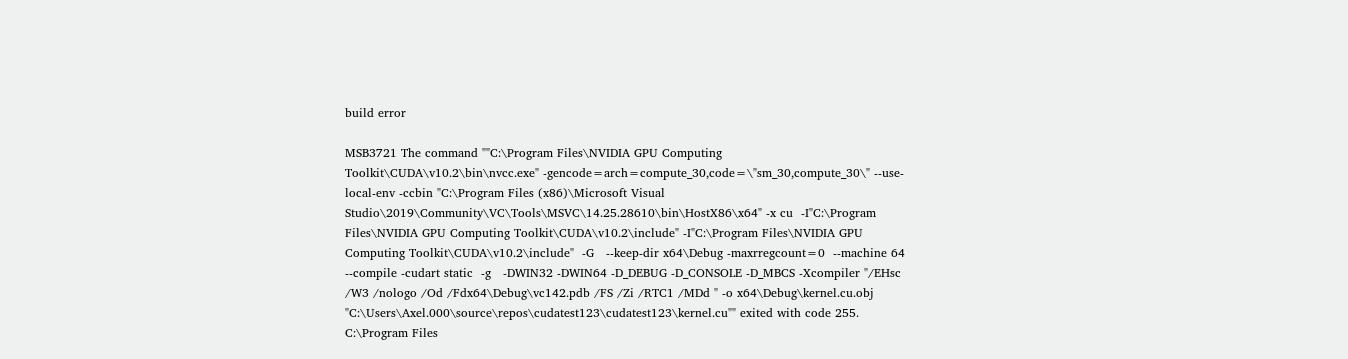build error

MSB3721 The command ""C:\Program Files\NVIDIA GPU Computing Toolkit\CUDA\v10.2\bin\nvcc.exe" -gencode=arch=compute_30,code=\"sm_30,compute_30\" --use-local-env -ccbin "C:\Program Files (x86)\Microsoft Visual Studio\2019\Community\VC\Tools\MSVC\14.25.28610\bin\HostX86\x64" -x cu  -I"C:\Program Files\NVIDIA GPU Computing Toolkit\CUDA\v10.2\include" -I"C:\Program Files\NVIDIA GPU Computing Toolkit\CUDA\v10.2\include"  -G   --keep-dir x64\Debug -maxrregcount=0  --machine 64 --compile -cudart static  -g   -DWIN32 -DWIN64 -D_DEBUG -D_CONSOLE -D_MBCS -Xcompiler "/EHsc /W3 /nologo /Od /Fdx64\Debug\vc142.pdb /FS /Zi /RTC1 /MDd " -o x64\Debug\kernel.cu.obj "C:\Users\Axel.000\source\repos\cudatest123\cudatest123\kernel.cu"" exited with code 255.
C:\Program Files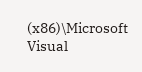(x86)\Microsoft Visual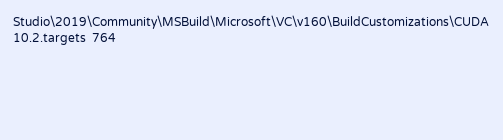Studio\2019\Community\MSBuild\Microsoft\VC\v160\BuildCustomizations\CUDA 10.2.targets  764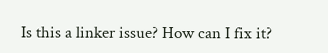Is this a linker issue? How can I fix it?